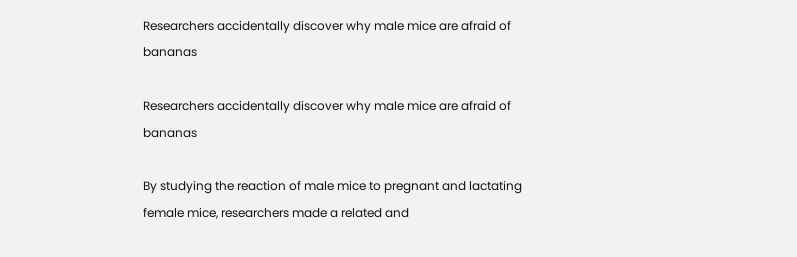Researchers accidentally discover why male mice are afraid of bananas

Researchers accidentally discover why male mice are afraid of bananas

By studying the reaction of male mice to pregnant and lactating female mice, researchers made a related and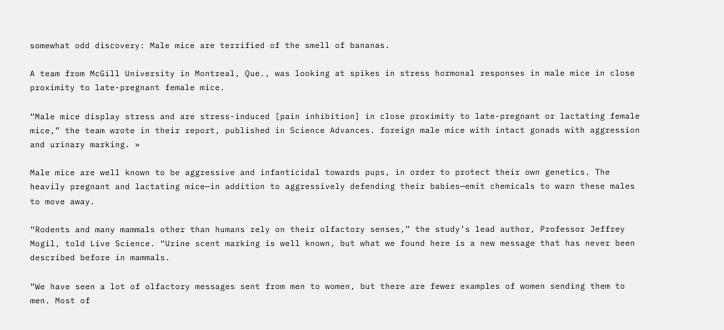somewhat odd discovery: Male mice are terrified of the smell of bananas.

A team from McGill University in Montreal, Que., was looking at spikes in stress hormonal responses in male mice in close proximity to late-pregnant female mice.

“Male mice display stress and are stress-induced [pain inhibition] in close proximity to late-pregnant or lactating female mice,” the team wrote in their report, published in Science Advances. foreign male mice with intact gonads with aggression and urinary marking. »

Male mice are well known to be aggressive and infanticidal towards pups, in order to protect their own genetics. The heavily pregnant and lactating mice—in addition to aggressively defending their babies—emit chemicals to warn these males to move away.

“Rodents and many mammals other than humans rely on their olfactory senses,” the study’s lead author, Professor Jeffrey Mogil, told Live Science. “Urine scent marking is well known, but what we found here is a new message that has never been described before in mammals.

“We have seen a lot of olfactory messages sent from men to women, but there are fewer examples of women sending them to men. Most of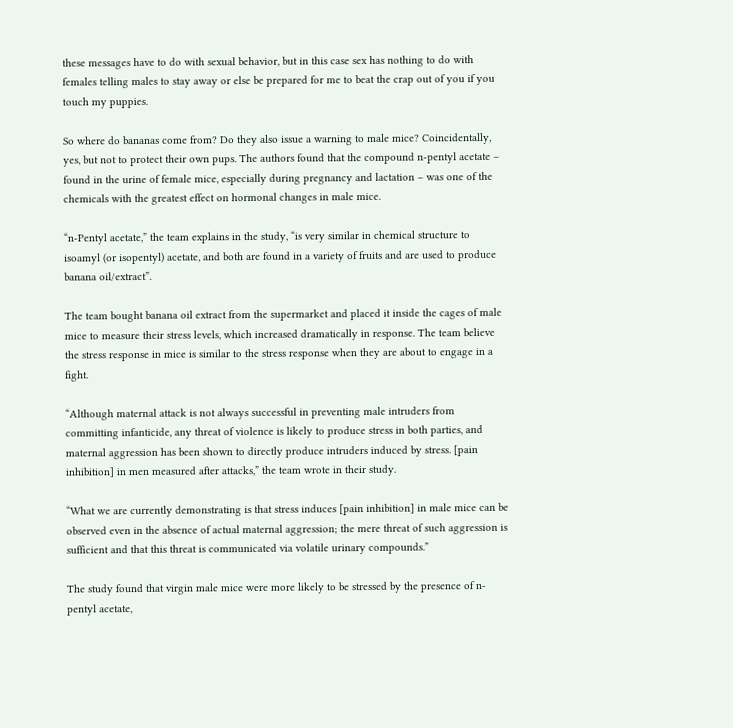these messages have to do with sexual behavior, but in this case sex has nothing to do with females telling males to stay away or else be prepared for me to beat the crap out of you if you touch my puppies.

So where do bananas come from? Do they also issue a warning to male mice? Coincidentally, yes, but not to protect their own pups. The authors found that the compound n-pentyl acetate – found in the urine of female mice, especially during pregnancy and lactation – was one of the chemicals with the greatest effect on hormonal changes in male mice.

“n-Pentyl acetate,” the team explains in the study, “is very similar in chemical structure to isoamyl (or isopentyl) acetate, and both are found in a variety of fruits and are used to produce banana oil/extract”.

The team bought banana oil extract from the supermarket and placed it inside the cages of male mice to measure their stress levels, which increased dramatically in response. The team believe the stress response in mice is similar to the stress response when they are about to engage in a fight.

“Although maternal attack is not always successful in preventing male intruders from committing infanticide, any threat of violence is likely to produce stress in both parties, and maternal aggression has been shown to directly produce intruders induced by stress. [pain inhibition] in men measured after attacks,” the team wrote in their study.

“What we are currently demonstrating is that stress induces [pain inhibition] in male mice can be observed even in the absence of actual maternal aggression; the mere threat of such aggression is sufficient and that this threat is communicated via volatile urinary compounds.”

The study found that virgin male mice were more likely to be stressed by the presence of n-pentyl acetate,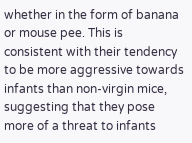whether in the form of banana or mouse pee. This is consistent with their tendency to be more aggressive towards infants than non-virgin mice, suggesting that they pose more of a threat to infants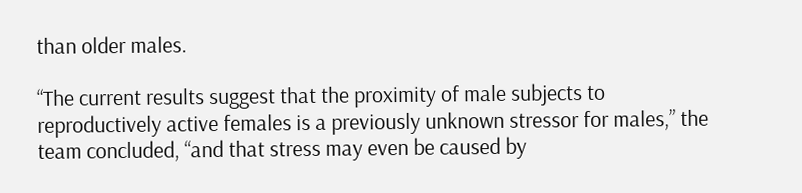than older males.

“The current results suggest that the proximity of male subjects to reproductively active females is a previously unknown stressor for males,” the team concluded, “and that stress may even be caused by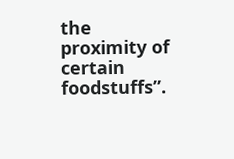the proximity of certain foodstuffs”.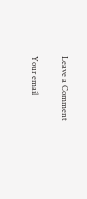Leave a Comment

Your email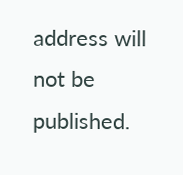address will not be published.